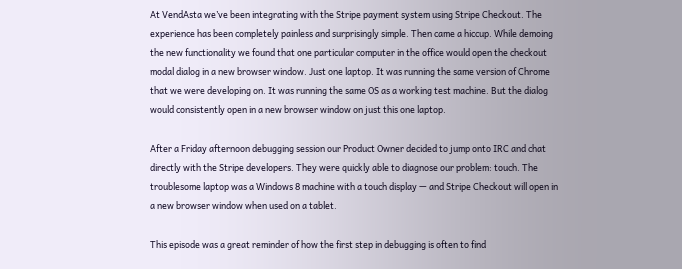At VendAsta we’ve been integrating with the Stripe payment system using Stripe Checkout. The experience has been completely painless and surprisingly simple. Then came a hiccup. While demoing the new functionality we found that one particular computer in the office would open the checkout modal dialog in a new browser window. Just one laptop. It was running the same version of Chrome that we were developing on. It was running the same OS as a working test machine. But the dialog would consistently open in a new browser window on just this one laptop.

After a Friday afternoon debugging session our Product Owner decided to jump onto IRC and chat directly with the Stripe developers. They were quickly able to diagnose our problem: touch. The troublesome laptop was a Windows 8 machine with a touch display — and Stripe Checkout will open in a new browser window when used on a tablet.

This episode was a great reminder of how the first step in debugging is often to find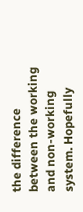the difference between the working and non-working system. Hopefully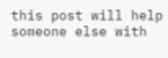this post will help someone else with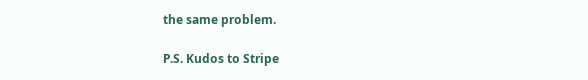the same problem.

P.S. Kudos to Stripe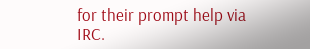for their prompt help via IRC.